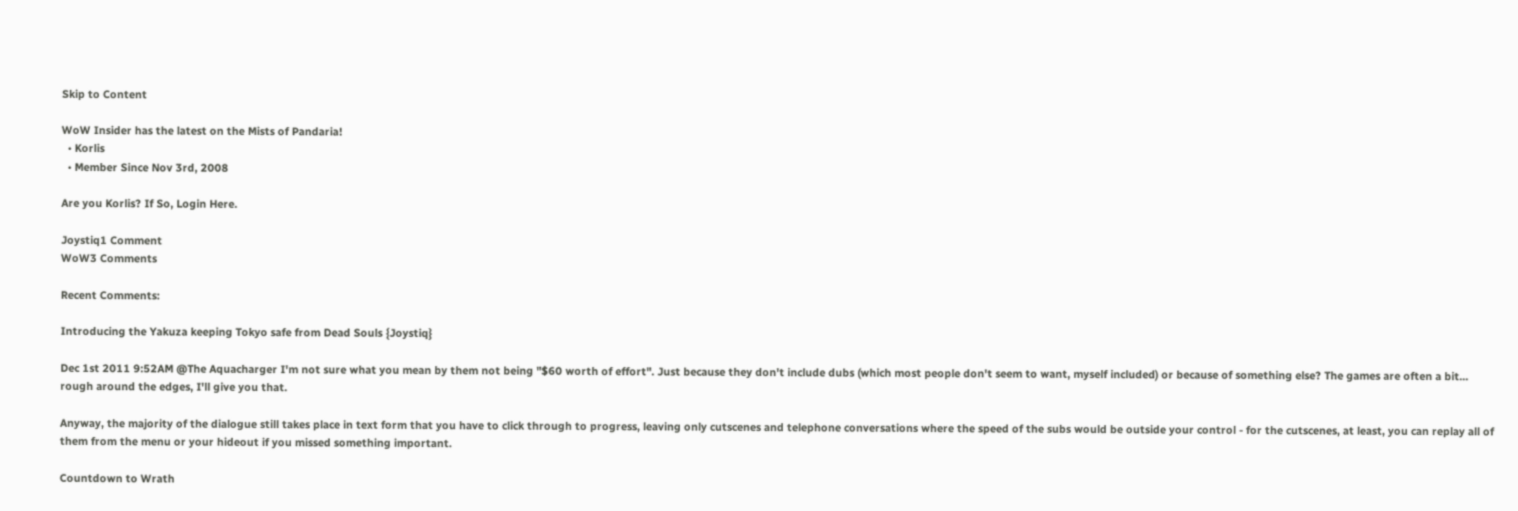Skip to Content

WoW Insider has the latest on the Mists of Pandaria!
  • Korlis
  • Member Since Nov 3rd, 2008

Are you Korlis? If So, Login Here.

Joystiq1 Comment
WoW3 Comments

Recent Comments:

Introducing the Yakuza keeping Tokyo safe from Dead Souls {Joystiq}

Dec 1st 2011 9:52AM @The Aquacharger I'm not sure what you mean by them not being "$60 worth of effort". Just because they don't include dubs (which most people don't seem to want, myself included) or because of something else? The games are often a bit... rough around the edges, I'll give you that.

Anyway, the majority of the dialogue still takes place in text form that you have to click through to progress, leaving only cutscenes and telephone conversations where the speed of the subs would be outside your control - for the cutscenes, at least, you can replay all of them from the menu or your hideout if you missed something important.

Countdown to Wrath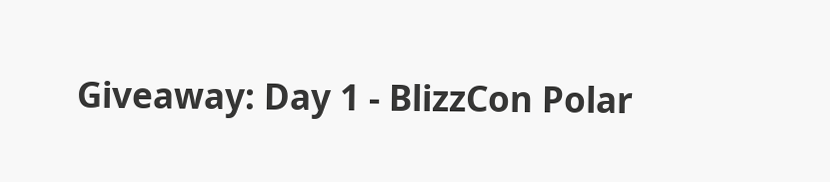Giveaway: Day 1 - BlizzCon Polar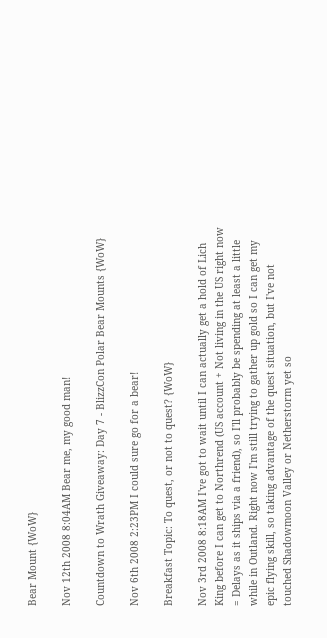Bear Mount {WoW}

Nov 12th 2008 8:04AM Bear me, my good man!

Countdown to Wrath Giveaway: Day 7 - BlizzCon Polar Bear Mounts {WoW}

Nov 6th 2008 2:23PM I could sure go for a bear!

Breakfast Topic: To quest, or not to quest? {WoW}

Nov 3rd 2008 8:18AM I've got to wait until I can actually get a hold of Lich King before I can get to Northrend (US account + Not living in the US right now = Delays as it ships via a friend), so I'll probably be spending at least a little while in Outland. Right now I'm still trying to gather up gold so I can get my epic flying skill, so taking advantage of the quest situation, but I've not touched Shadowmoon Valley or Netherstorm yet so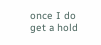once I do get a hold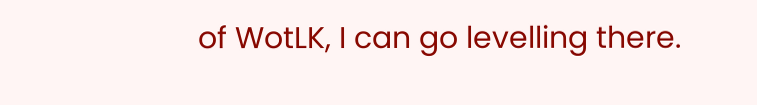of WotLK, I can go levelling there.